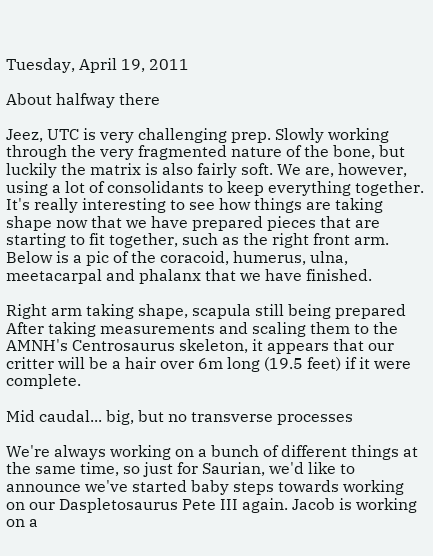Tuesday, April 19, 2011

About halfway there

Jeez, UTC is very challenging prep. Slowly working through the very fragmented nature of the bone, but luckily the matrix is also fairly soft. We are, however, using a lot of consolidants to keep everything together. It's really interesting to see how things are taking shape now that we have prepared pieces that are starting to fit together, such as the right front arm. Below is a pic of the coracoid, humerus, ulna, meetacarpal and phalanx that we have finished.

Right arm taking shape, scapula still being prepared
After taking measurements and scaling them to the AMNH's Centrosaurus skeleton, it appears that our critter will be a hair over 6m long (19.5 feet) if it were complete.

Mid caudal... big, but no transverse processes

We're always working on a bunch of different things at the same time, so just for Saurian, we'd like to announce we've started baby steps towards working on our Daspletosaurus Pete III again. Jacob is working on a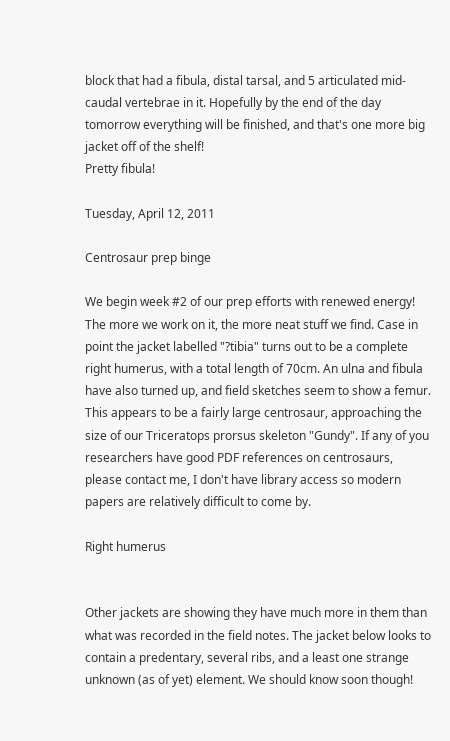block that had a fibula, distal tarsal, and 5 articulated mid-caudal vertebrae in it. Hopefully by the end of the day tomorrow everything will be finished, and that's one more big jacket off of the shelf!
Pretty fibula!

Tuesday, April 12, 2011

Centrosaur prep binge

We begin week #2 of our prep efforts with renewed energy! The more we work on it, the more neat stuff we find. Case in point the jacket labelled "?tibia" turns out to be a complete right humerus, with a total length of 70cm. An ulna and fibula have also turned up, and field sketches seem to show a femur. This appears to be a fairly large centrosaur, approaching the size of our Triceratops prorsus skeleton "Gundy". If any of you researchers have good PDF references on centrosaurs, please contact me, I don't have library access so modern papers are relatively difficult to come by.

Right humerus


Other jackets are showing they have much more in them than what was recorded in the field notes. The jacket below looks to contain a predentary, several ribs, and a least one strange unknown (as of yet) element. We should know soon though!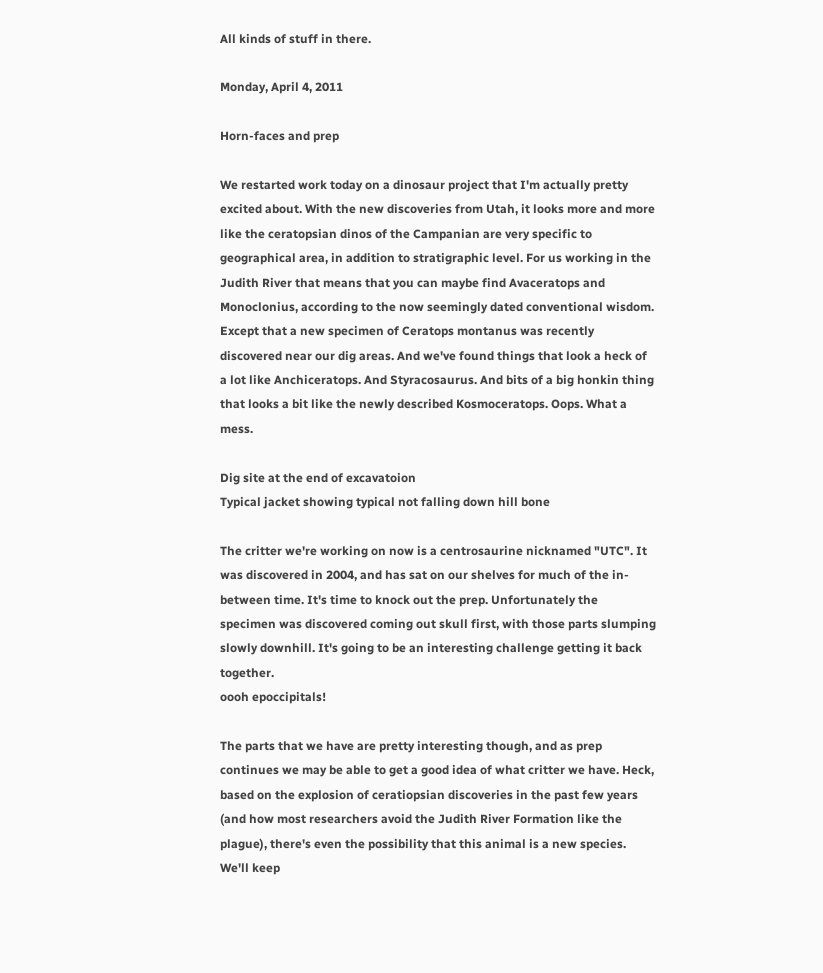All kinds of stuff in there.

Monday, April 4, 2011

Horn-faces and prep

We restarted work today on a dinosaur project that I'm actually pretty excited about. With the new discoveries from Utah, it looks more and more like the ceratopsian dinos of the Campanian are very specific to geographical area, in addition to stratigraphic level. For us working in the Judith River that means that you can maybe find Avaceratops and Monoclonius, according to the now seemingly dated conventional wisdom. Except that a new specimen of Ceratops montanus was recently discovered near our dig areas. And we've found things that look a heck of a lot like Anchiceratops. And Styracosaurus. And bits of a big honkin thing that looks a bit like the newly described Kosmoceratops. Oops. What a mess.

Dig site at the end of excavatoion
Typical jacket showing typical not falling down hill bone

The critter we're working on now is a centrosaurine nicknamed "UTC". It was discovered in 2004, and has sat on our shelves for much of the in-between time. It's time to knock out the prep. Unfortunately the specimen was discovered coming out skull first, with those parts slumping slowly downhill. It's going to be an interesting challenge getting it back together.
oooh epoccipitals!

The parts that we have are pretty interesting though, and as prep continues we may be able to get a good idea of what critter we have. Heck, based on the explosion of ceratiopsian discoveries in the past few years (and how most researchers avoid the Judith River Formation like the plague), there's even the possibility that this animal is a new species. We'll keep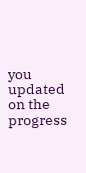you updated on the progress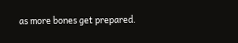as more bones get prepared.